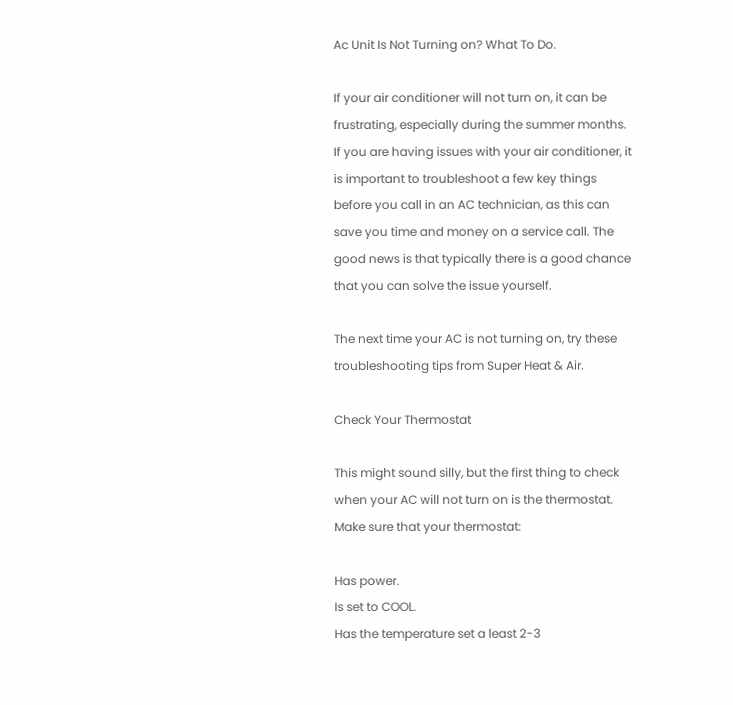Ac Unit Is Not Turning on? What To Do.

If your air conditioner will not turn on, it can be frustrating, especially during the summer months. If you are having issues with your air conditioner, it is important to troubleshoot a few key things before you call in an AC technician, as this can save you time and money on a service call. The good news is that typically there is a good chance that you can solve the issue yourself.

The next time your AC is not turning on, try these troubleshooting tips from Super Heat & Air.

Check Your Thermostat

This might sound silly, but the first thing to check when your AC will not turn on is the thermostat. Make sure that your thermostat:

Has power.
Is set to COOL.
Has the temperature set a least 2-3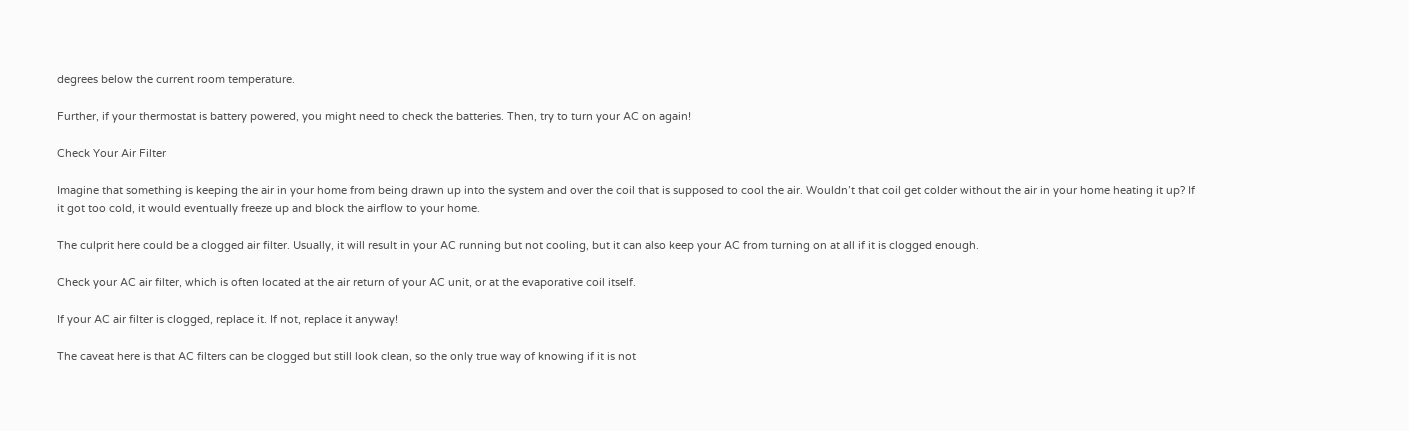degrees below the current room temperature.

Further, if your thermostat is battery powered, you might need to check the batteries. Then, try to turn your AC on again!

Check Your Air Filter

Imagine that something is keeping the air in your home from being drawn up into the system and over the coil that is supposed to cool the air. Wouldn’t that coil get colder without the air in your home heating it up? If it got too cold, it would eventually freeze up and block the airflow to your home.

The culprit here could be a clogged air filter. Usually, it will result in your AC running but not cooling, but it can also keep your AC from turning on at all if it is clogged enough.

Check your AC air filter, which is often located at the air return of your AC unit, or at the evaporative coil itself.

If your AC air filter is clogged, replace it. If not, replace it anyway!

The caveat here is that AC filters can be clogged but still look clean, so the only true way of knowing if it is not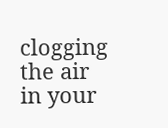clogging the air in your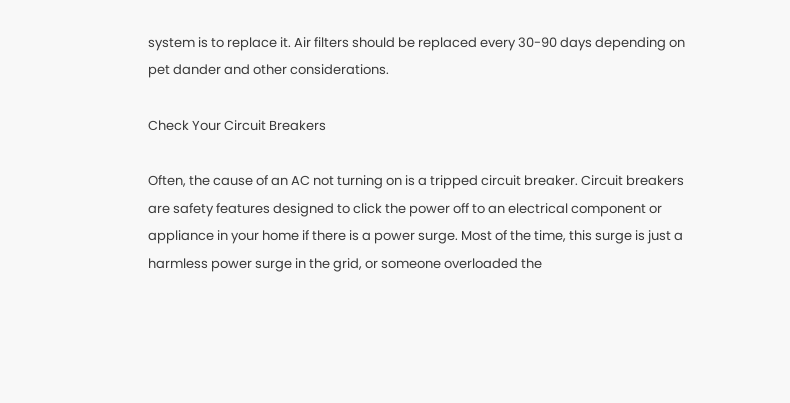system is to replace it. Air filters should be replaced every 30-90 days depending on pet dander and other considerations.

Check Your Circuit Breakers

Often, the cause of an AC not turning on is a tripped circuit breaker. Circuit breakers are safety features designed to click the power off to an electrical component or appliance in your home if there is a power surge. Most of the time, this surge is just a harmless power surge in the grid, or someone overloaded the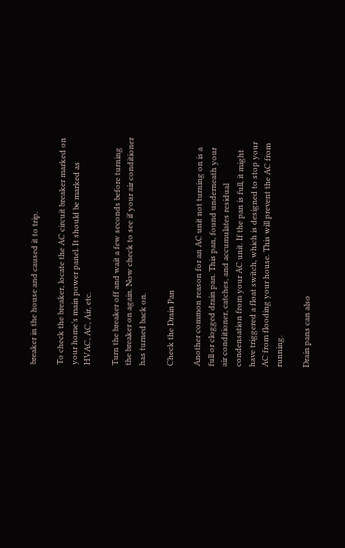breaker in the house and caused it to trip.

To check the breaker, locate the AC circuit breaker marked on your home’s main power panel. It should be marked as HVAC, AC, Air, etc.

Turn the breaker off and wait a few seconds before turning the breaker on again. Now check to see if your air conditioner has turned back on.

Check the Drain Pan

Another common reason for an AC unit not turning on is a full or clogged drain pan. This pan, found underneath your air conditioner, catches, and accumulates residual condensation from your AC unit. If the pan is full, it might have triggered a float switch, which is designed to stop your AC from flooding your house. This will prevent the AC from running.

Drain pans can also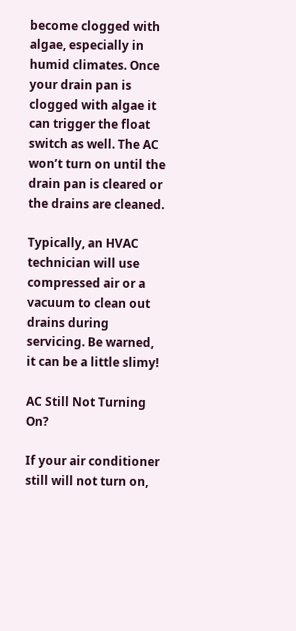become clogged with algae, especially in humid climates. Once your drain pan is clogged with algae it can trigger the float switch as well. The AC won’t turn on until the drain pan is cleared or the drains are cleaned.

Typically, an HVAC technician will use compressed air or a vacuum to clean out drains during servicing. Be warned, it can be a little slimy!

AC Still Not Turning On?

If your air conditioner still will not turn on,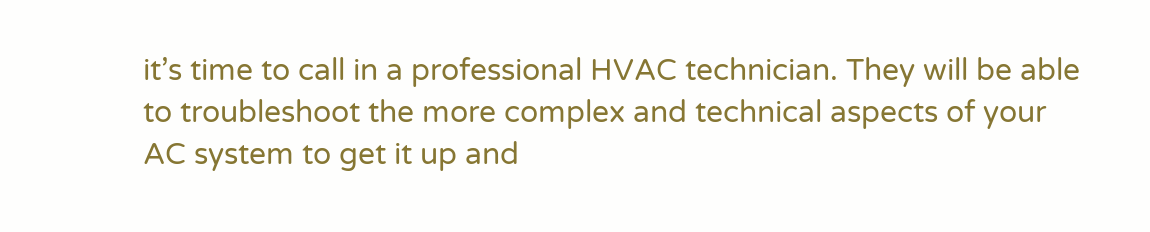it’s time to call in a professional HVAC technician. They will be able to troubleshoot the more complex and technical aspects of your AC system to get it up and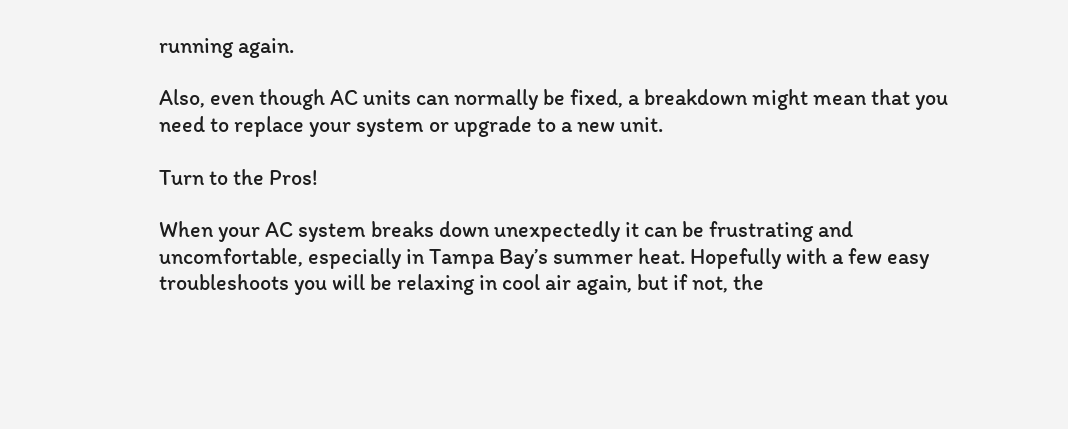running again.

Also, even though AC units can normally be fixed, a breakdown might mean that you need to replace your system or upgrade to a new unit.

Turn to the Pros!

When your AC system breaks down unexpectedly it can be frustrating and uncomfortable, especially in Tampa Bay’s summer heat. Hopefully with a few easy troubleshoots you will be relaxing in cool air again, but if not, the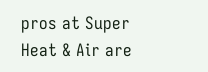pros at Super Heat & Air are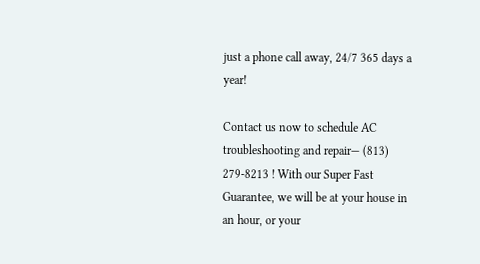just a phone call away, 24/7 365 days a year!

Contact us now to schedule AC troubleshooting and repair— (813) 279-8213 ! With our Super Fast Guarantee, we will be at your house in an hour, or your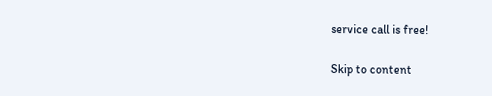service call is free!

Skip to content